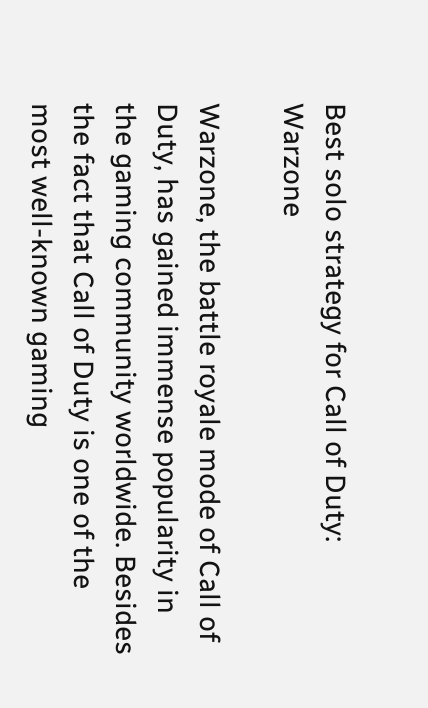Best solo strategy for Call of Duty: Warzone

Warzone, the battle royale mode of Call of Duty, has gained immense popularity in the gaming community worldwide. Besides the fact that Call of Duty is one of the most well-known gaming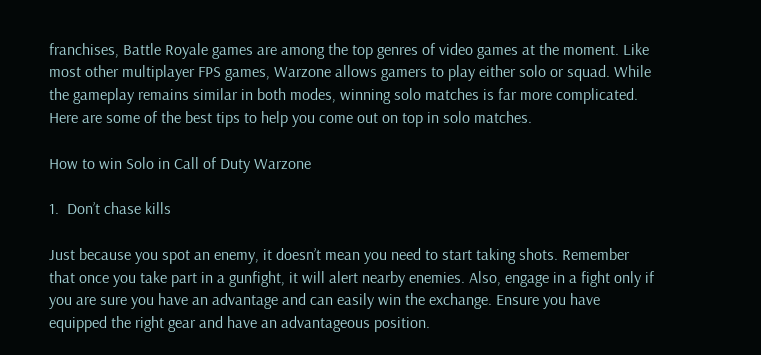franchises, Battle Royale games are among the top genres of video games at the moment. Like most other multiplayer FPS games, Warzone allows gamers to play either solo or squad. While the gameplay remains similar in both modes, winning solo matches is far more complicated. Here are some of the best tips to help you come out on top in solo matches.

How to win Solo in Call of Duty Warzone

1.  Don’t chase kills

Just because you spot an enemy, it doesn’t mean you need to start taking shots. Remember that once you take part in a gunfight, it will alert nearby enemies. Also, engage in a fight only if you are sure you have an advantage and can easily win the exchange. Ensure you have equipped the right gear and have an advantageous position.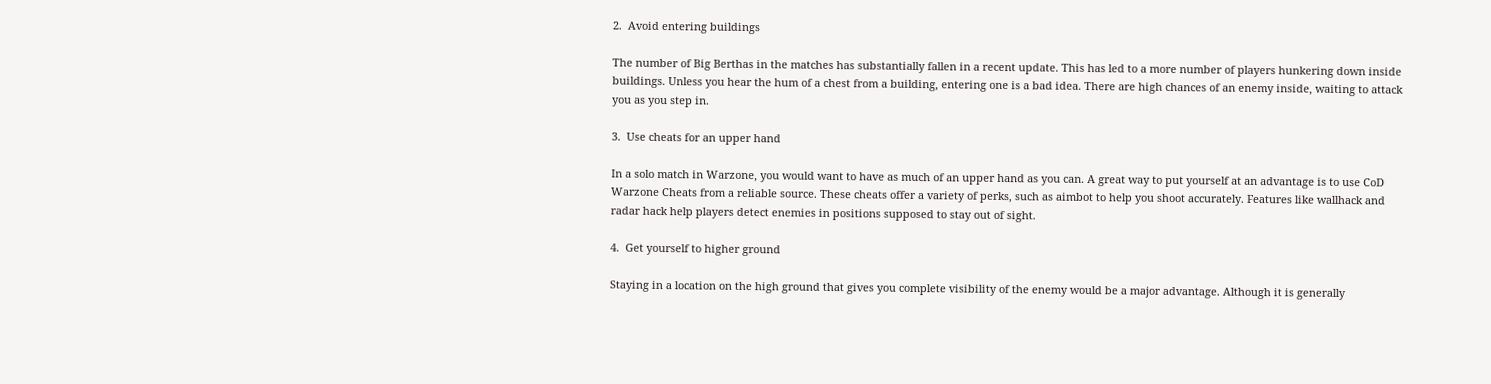2.  Avoid entering buildings

The number of Big Berthas in the matches has substantially fallen in a recent update. This has led to a more number of players hunkering down inside buildings. Unless you hear the hum of a chest from a building, entering one is a bad idea. There are high chances of an enemy inside, waiting to attack you as you step in.

3.  Use cheats for an upper hand

In a solo match in Warzone, you would want to have as much of an upper hand as you can. A great way to put yourself at an advantage is to use CoD Warzone Cheats from a reliable source. These cheats offer a variety of perks, such as aimbot to help you shoot accurately. Features like wallhack and radar hack help players detect enemies in positions supposed to stay out of sight.

4.  Get yourself to higher ground

Staying in a location on the high ground that gives you complete visibility of the enemy would be a major advantage. Although it is generally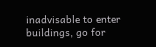inadvisable to enter buildings, go for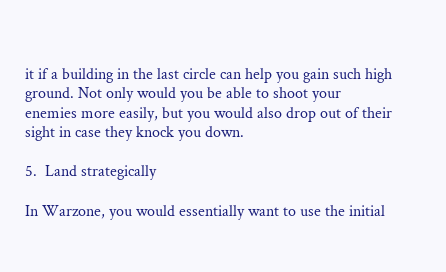it if a building in the last circle can help you gain such high ground. Not only would you be able to shoot your enemies more easily, but you would also drop out of their sight in case they knock you down.

5.  Land strategically

In Warzone, you would essentially want to use the initial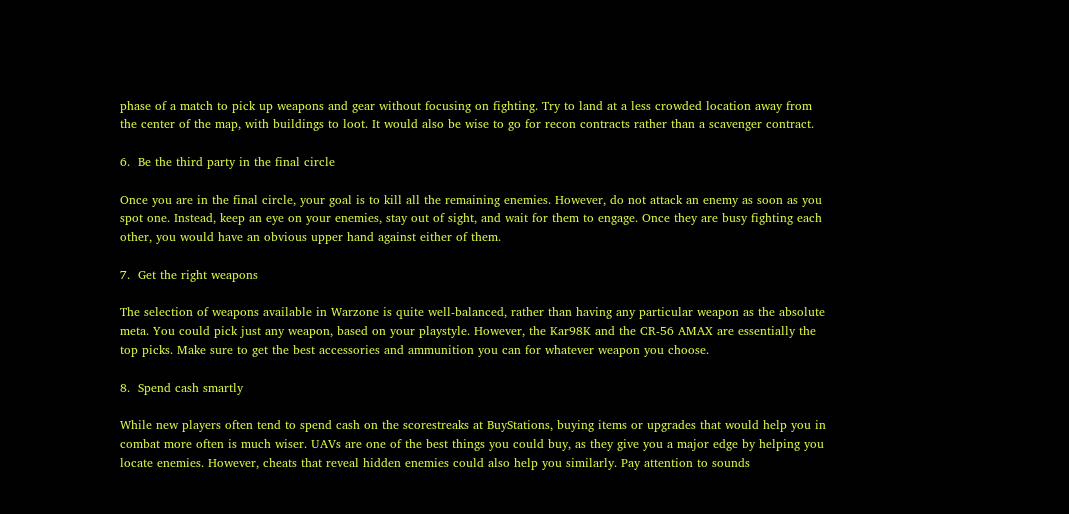phase of a match to pick up weapons and gear without focusing on fighting. Try to land at a less crowded location away from the center of the map, with buildings to loot. It would also be wise to go for recon contracts rather than a scavenger contract.

6.  Be the third party in the final circle

Once you are in the final circle, your goal is to kill all the remaining enemies. However, do not attack an enemy as soon as you spot one. Instead, keep an eye on your enemies, stay out of sight, and wait for them to engage. Once they are busy fighting each other, you would have an obvious upper hand against either of them.

7.  Get the right weapons

The selection of weapons available in Warzone is quite well-balanced, rather than having any particular weapon as the absolute meta. You could pick just any weapon, based on your playstyle. However, the Kar98K and the CR-56 AMAX are essentially the top picks. Make sure to get the best accessories and ammunition you can for whatever weapon you choose.

8.  Spend cash smartly

While new players often tend to spend cash on the scorestreaks at BuyStations, buying items or upgrades that would help you in combat more often is much wiser. UAVs are one of the best things you could buy, as they give you a major edge by helping you locate enemies. However, cheats that reveal hidden enemies could also help you similarly. Pay attention to sounds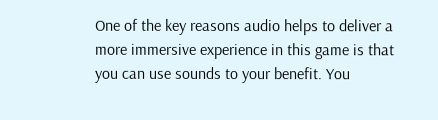One of the key reasons audio helps to deliver a more immersive experience in this game is that you can use sounds to your benefit. You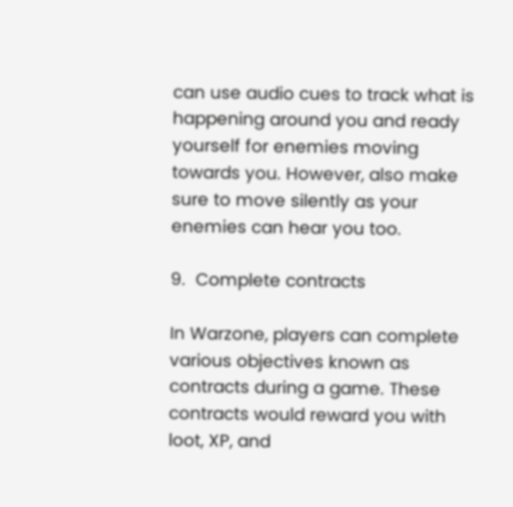can use audio cues to track what is happening around you and ready yourself for enemies moving towards you. However, also make sure to move silently as your enemies can hear you too.

9.  Complete contracts

In Warzone, players can complete various objectives known as contracts during a game. These contracts would reward you with loot, XP, and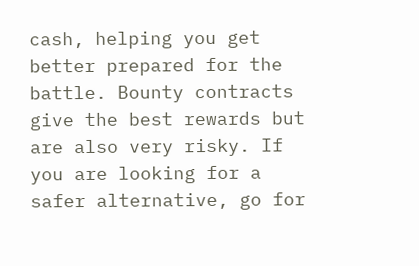cash, helping you get better prepared for the battle. Bounty contracts give the best rewards but are also very risky. If you are looking for a safer alternative, go for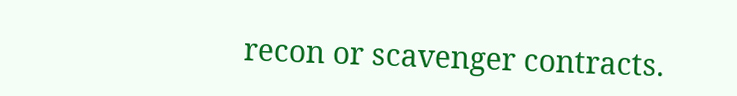recon or scavenger contracts.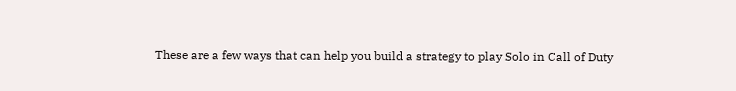These are a few ways that can help you build a strategy to play Solo in Call of Duty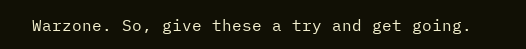Warzone. So, give these a try and get going.